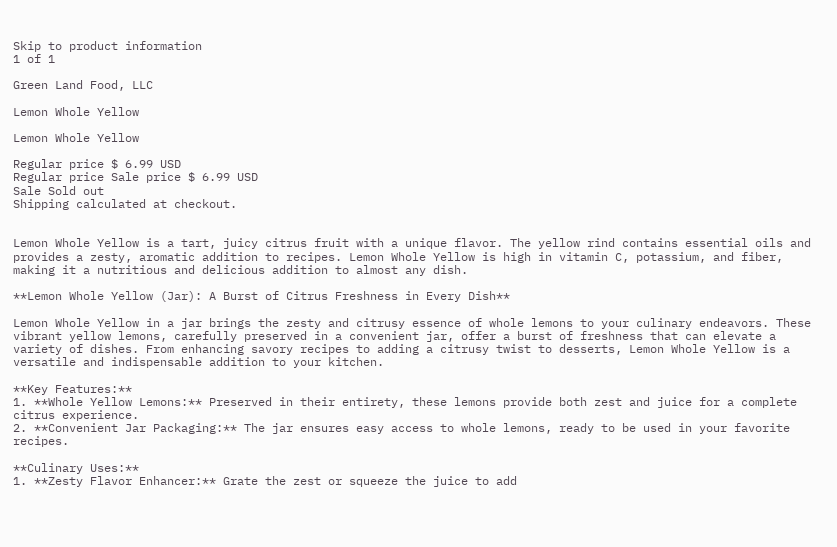Skip to product information
1 of 1

Green Land Food, LLC

Lemon Whole Yellow

Lemon Whole Yellow

Regular price $ 6.99 USD
Regular price Sale price $ 6.99 USD
Sale Sold out
Shipping calculated at checkout.


Lemon Whole Yellow is a tart, juicy citrus fruit with a unique flavor. The yellow rind contains essential oils and provides a zesty, aromatic addition to recipes. Lemon Whole Yellow is high in vitamin C, potassium, and fiber, making it a nutritious and delicious addition to almost any dish.

**Lemon Whole Yellow (Jar): A Burst of Citrus Freshness in Every Dish**

Lemon Whole Yellow in a jar brings the zesty and citrusy essence of whole lemons to your culinary endeavors. These vibrant yellow lemons, carefully preserved in a convenient jar, offer a burst of freshness that can elevate a variety of dishes. From enhancing savory recipes to adding a citrusy twist to desserts, Lemon Whole Yellow is a versatile and indispensable addition to your kitchen.

**Key Features:**
1. **Whole Yellow Lemons:** Preserved in their entirety, these lemons provide both zest and juice for a complete citrus experience.
2. **Convenient Jar Packaging:** The jar ensures easy access to whole lemons, ready to be used in your favorite recipes.

**Culinary Uses:**
1. **Zesty Flavor Enhancer:** Grate the zest or squeeze the juice to add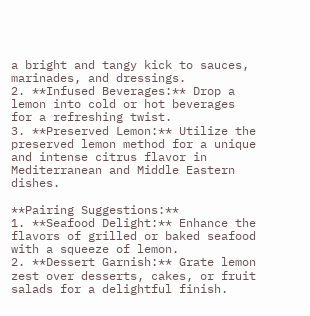a bright and tangy kick to sauces, marinades, and dressings.
2. **Infused Beverages:** Drop a lemon into cold or hot beverages for a refreshing twist.
3. **Preserved Lemon:** Utilize the preserved lemon method for a unique and intense citrus flavor in Mediterranean and Middle Eastern dishes.

**Pairing Suggestions:**
1. **Seafood Delight:** Enhance the flavors of grilled or baked seafood with a squeeze of lemon.
2. **Dessert Garnish:** Grate lemon zest over desserts, cakes, or fruit salads for a delightful finish.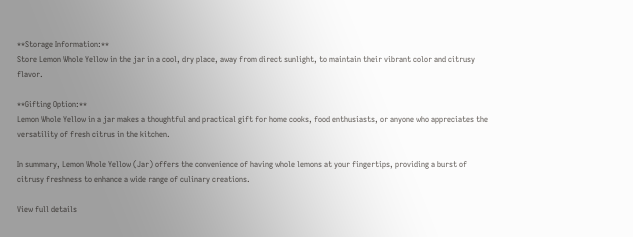**Storage Information:**
Store Lemon Whole Yellow in the jar in a cool, dry place, away from direct sunlight, to maintain their vibrant color and citrusy flavor.

**Gifting Option:**
Lemon Whole Yellow in a jar makes a thoughtful and practical gift for home cooks, food enthusiasts, or anyone who appreciates the versatility of fresh citrus in the kitchen.

In summary, Lemon Whole Yellow (Jar) offers the convenience of having whole lemons at your fingertips, providing a burst of citrusy freshness to enhance a wide range of culinary creations.

View full details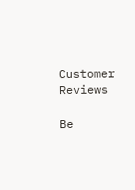Customer Reviews

Be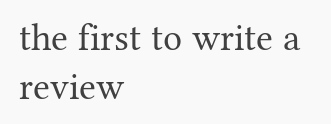the first to write a review